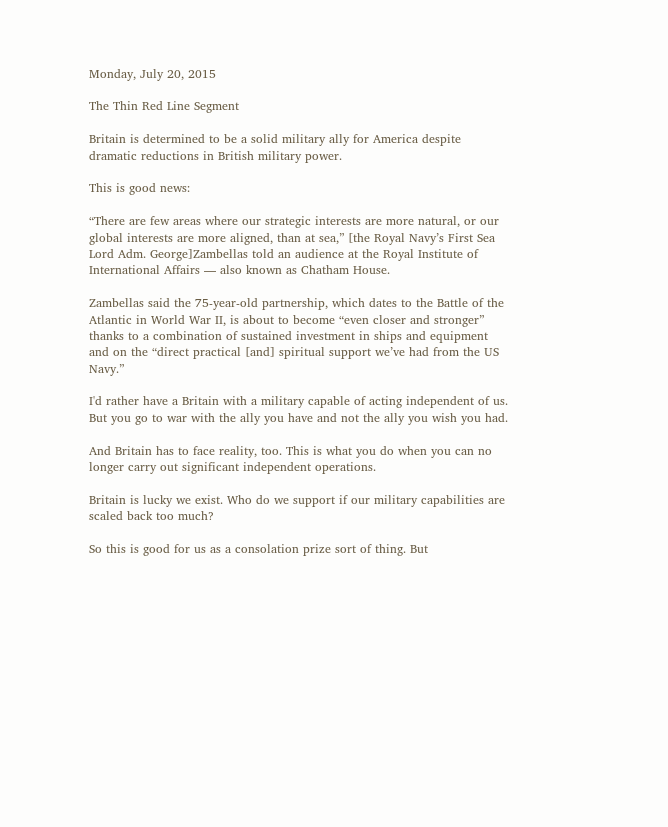Monday, July 20, 2015

The Thin Red Line Segment

Britain is determined to be a solid military ally for America despite dramatic reductions in British military power.

This is good news:

“There are few areas where our strategic interests are more natural, or our global interests are more aligned, than at sea,” [the Royal Navy’s First Sea Lord Adm. George]Zambellas told an audience at the Royal Institute of International Affairs — also known as Chatham House.

Zambellas said the 75-year-old partnership, which dates to the Battle of the Atlantic in World War II, is about to become “even closer and stronger” thanks to a combination of sustained investment in ships and equipment and on the “direct practical [and] spiritual support we’ve had from the US Navy.”

I'd rather have a Britain with a military capable of acting independent of us. But you go to war with the ally you have and not the ally you wish you had.

And Britain has to face reality, too. This is what you do when you can no longer carry out significant independent operations.

Britain is lucky we exist. Who do we support if our military capabilities are scaled back too much?

So this is good for us as a consolation prize sort of thing. But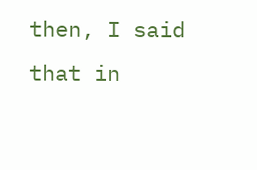then, I said that in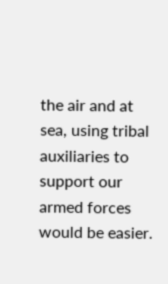the air and at sea, using tribal auxiliaries to support our armed forces would be easier.